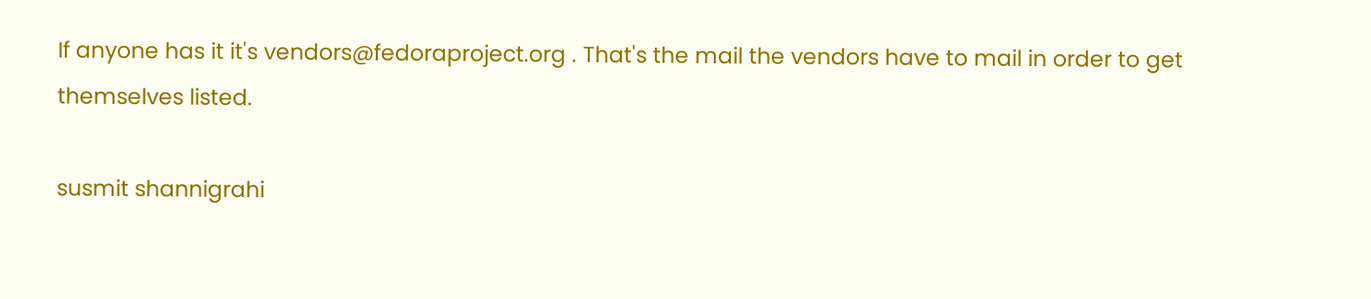If anyone has it it's vendors@fedoraproject.org . That's the mail the vendors have to mail in order to get themselves listed.

susmit shannigrahi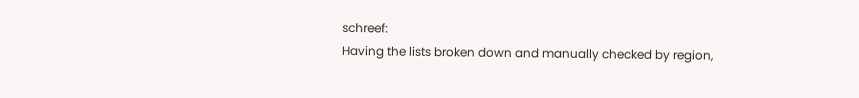schreef:
Having the lists broken down and manually checked by region,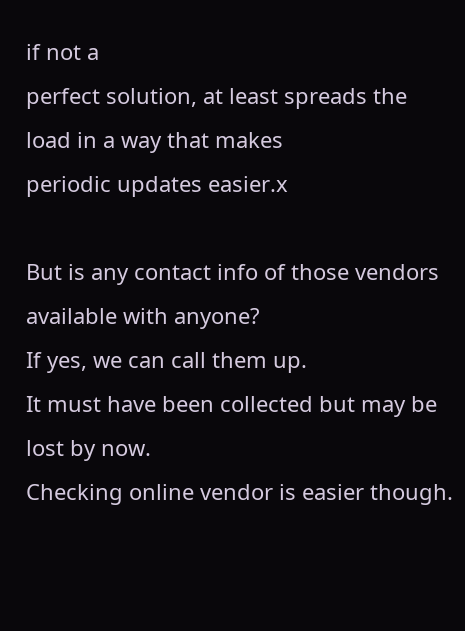if not a
perfect solution, at least spreads the load in a way that makes
periodic updates easier.x

But is any contact info of those vendors available with anyone?
If yes, we can call them up.
It must have been collected but may be lost by now.
Checking online vendor is easier though.